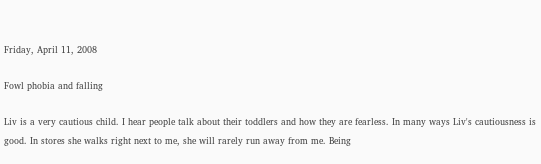Friday, April 11, 2008

Fowl phobia and falling

Liv is a very cautious child. I hear people talk about their toddlers and how they are fearless. In many ways Liv's cautiousness is good. In stores she walks right next to me, she will rarely run away from me. Being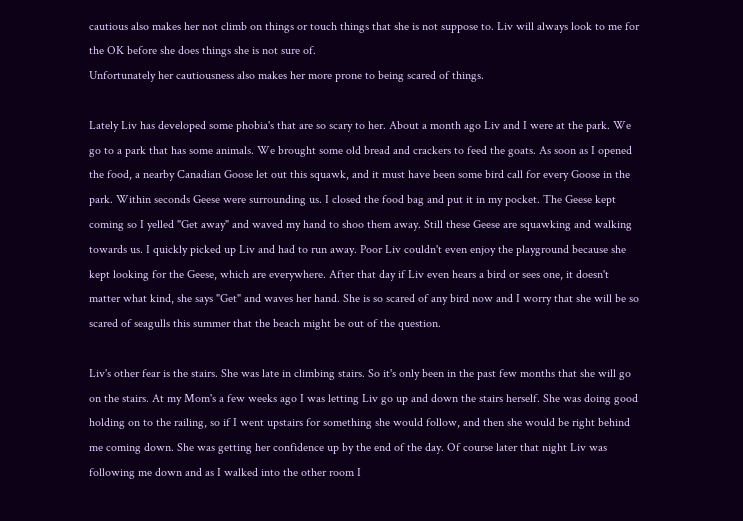cautious also makes her not climb on things or touch things that she is not suppose to. Liv will always look to me for the OK before she does things she is not sure of.
Unfortunately her cautiousness also makes her more prone to being scared of things.

Lately Liv has developed some phobia's that are so scary to her. About a month ago Liv and I were at the park. We go to a park that has some animals. We brought some old bread and crackers to feed the goats. As soon as I opened the food, a nearby Canadian Goose let out this squawk, and it must have been some bird call for every Goose in the park. Within seconds Geese were surrounding us. I closed the food bag and put it in my pocket. The Geese kept coming so I yelled "Get away" and waved my hand to shoo them away. Still these Geese are squawking and walking towards us. I quickly picked up Liv and had to run away. Poor Liv couldn't even enjoy the playground because she kept looking for the Geese, which are everywhere. After that day if Liv even hears a bird or sees one, it doesn't matter what kind, she says "Get" and waves her hand. She is so scared of any bird now and I worry that she will be so scared of seagulls this summer that the beach might be out of the question.

Liv's other fear is the stairs. She was late in climbing stairs. So it's only been in the past few months that she will go on the stairs. At my Mom's a few weeks ago I was letting Liv go up and down the stairs herself. She was doing good holding on to the railing, so if I went upstairs for something she would follow, and then she would be right behind me coming down. She was getting her confidence up by the end of the day. Of course later that night Liv was following me down and as I walked into the other room I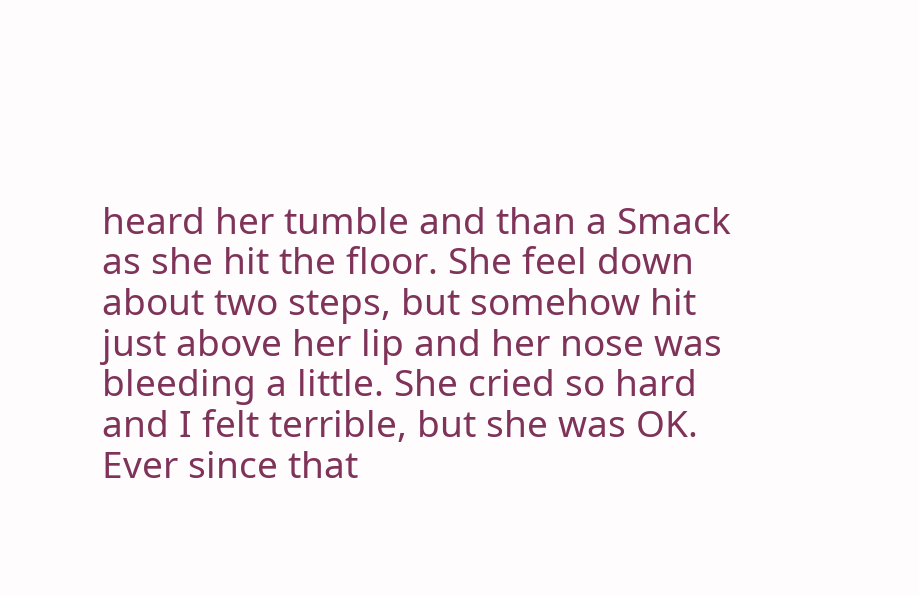heard her tumble and than a Smack as she hit the floor. She feel down about two steps, but somehow hit just above her lip and her nose was bleeding a little. She cried so hard and I felt terrible, but she was OK. Ever since that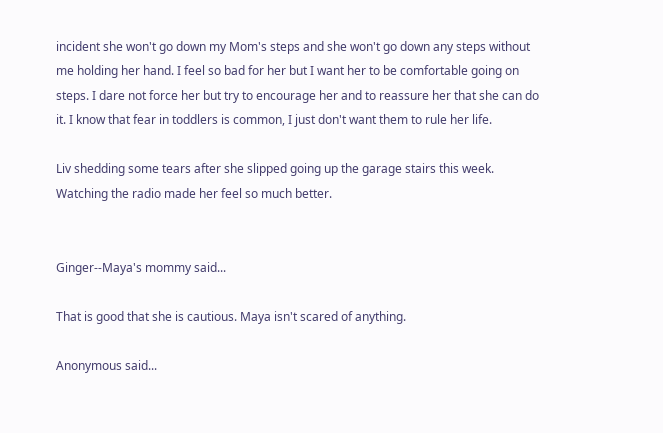incident she won't go down my Mom's steps and she won't go down any steps without me holding her hand. I feel so bad for her but I want her to be comfortable going on steps. I dare not force her but try to encourage her and to reassure her that she can do it. I know that fear in toddlers is common, I just don't want them to rule her life.

Liv shedding some tears after she slipped going up the garage stairs this week.
Watching the radio made her feel so much better.


Ginger--Maya's mommy said...

That is good that she is cautious. Maya isn't scared of anything.

Anonymous said...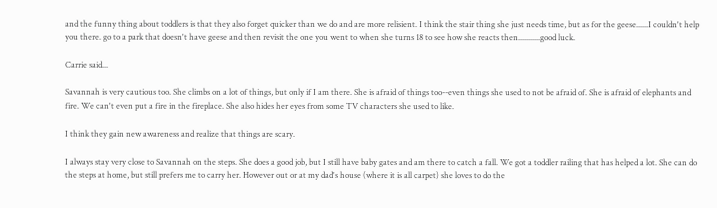and the funny thing about toddlers is that they also forget quicker than we do and are more relisient. I think the stair thing she just needs time, but as for the geese......I couldn't help you there. go to a park that doesn't have geese and then revisit the one you went to when she turns 18 to see how she reacts then...........good luck.

Carrie said...

Savannah is very cautious too. She climbs on a lot of things, but only if I am there. She is afraid of things too--even things she used to not be afraid of. She is afraid of elephants and fire. We can't even put a fire in the fireplace. She also hides her eyes from some TV characters she used to like.

I think they gain new awareness and realize that things are scary.

I always stay very close to Savannah on the steps. She does a good job, but I still have baby gates and am there to catch a fall. We got a toddler railing that has helped a lot. She can do the steps at home, but still prefers me to carry her. However out or at my dad's house (where it is all carpet) she loves to do the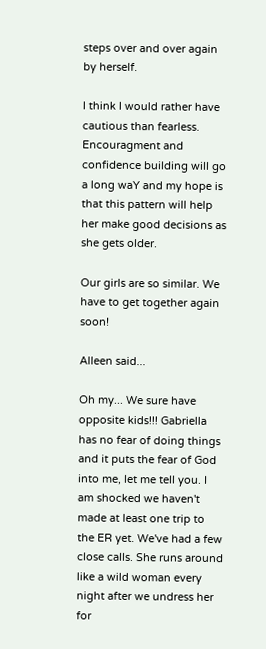steps over and over again by herself.

I think I would rather have cautious than fearless. Encouragment and confidence building will go a long waY and my hope is that this pattern will help her make good decisions as she gets older.

Our girls are so similar. We have to get together again soon!

Alleen said...

Oh my... We sure have opposite kids!!! Gabriella has no fear of doing things and it puts the fear of God into me, let me tell you. I am shocked we haven't made at least one trip to the ER yet. We've had a few close calls. She runs around like a wild woman every night after we undress her for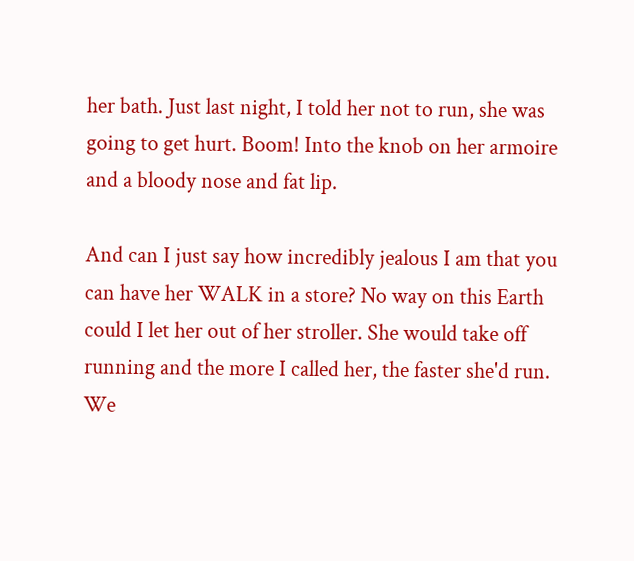her bath. Just last night, I told her not to run, she was going to get hurt. Boom! Into the knob on her armoire and a bloody nose and fat lip.

And can I just say how incredibly jealous I am that you can have her WALK in a store? No way on this Earth could I let her out of her stroller. She would take off running and the more I called her, the faster she'd run. We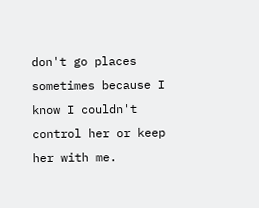don't go places sometimes because I know I couldn't control her or keep her with me.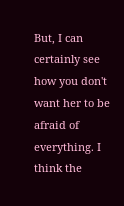But, I can certainly see how you don't want her to be afraid of everything. I think the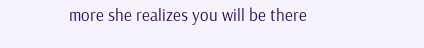more she realizes you will be there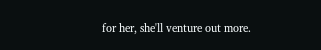for her, she'll venture out more.